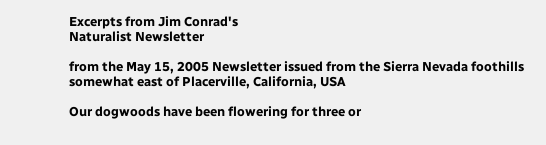Excerpts from Jim Conrad's
Naturalist Newsletter

from the May 15, 2005 Newsletter issued from the Sierra Nevada foothills somewhat east of Placerville, California, USA

Our dogwoods have been flowering for three or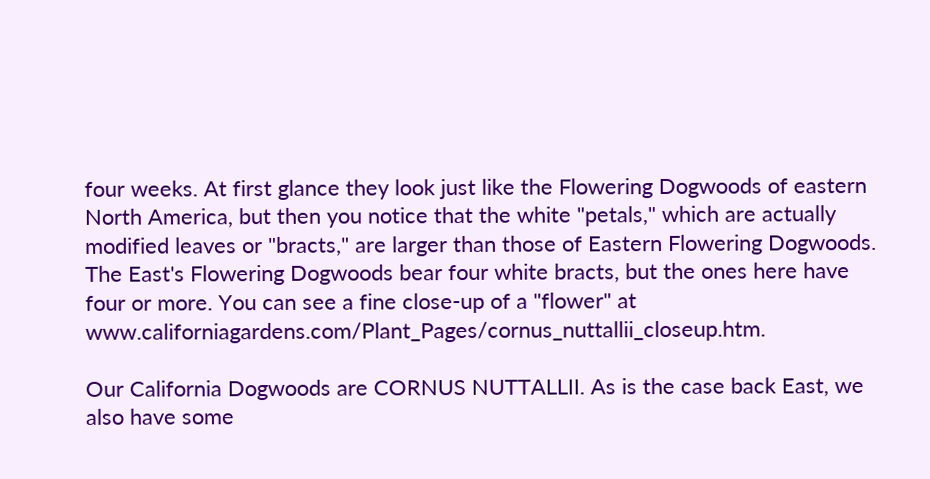four weeks. At first glance they look just like the Flowering Dogwoods of eastern North America, but then you notice that the white "petals," which are actually modified leaves or "bracts," are larger than those of Eastern Flowering Dogwoods. The East's Flowering Dogwoods bear four white bracts, but the ones here have four or more. You can see a fine close-up of a "flower" at www.californiagardens.com/Plant_Pages/cornus_nuttallii_closeup.htm.

Our California Dogwoods are CORNUS NUTTALLII. As is the case back East, we also have some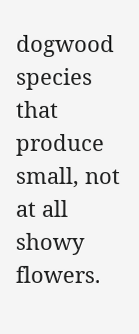dogwood species that produce small, not at all showy flowers.